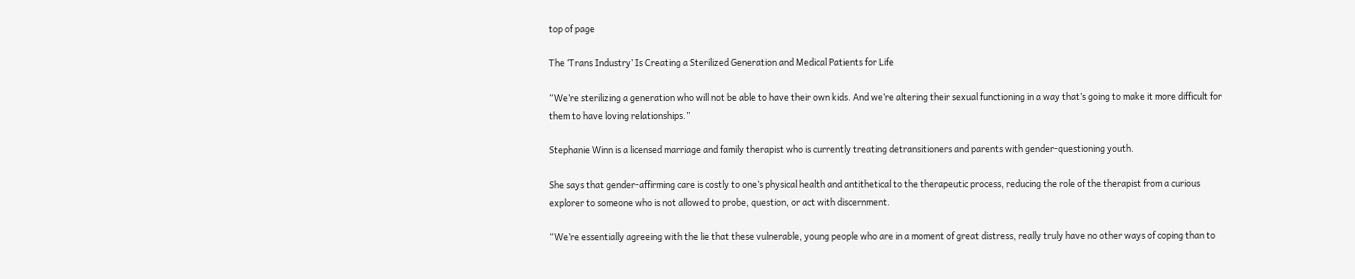top of page

The ‘Trans Industry’ Is Creating a Sterilized Generation and Medical Patients for Life

“We’re sterilizing a generation who will not be able to have their own kids. And we’re altering their sexual functioning in a way that’s going to make it more difficult for them to have loving relationships.”

Stephanie Winn is a licensed marriage and family therapist who is currently treating detransitioners and parents with gender-questioning youth.

She says that gender-affirming care is costly to one’s physical health and antithetical to the therapeutic process, reducing the role of the therapist from a curious explorer to someone who is not allowed to probe, question, or act with discernment.

“We’re essentially agreeing with the lie that these vulnerable, young people who are in a moment of great distress, really truly have no other ways of coping than to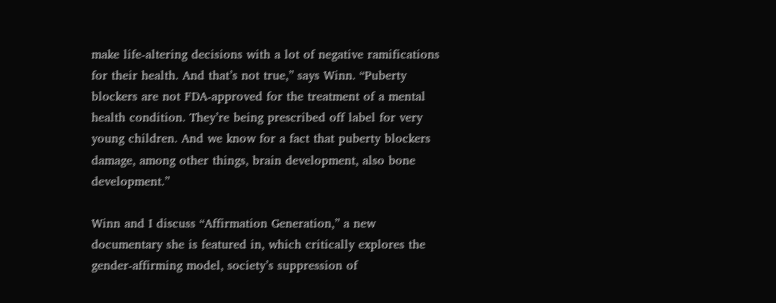make life-altering decisions with a lot of negative ramifications for their health. And that’s not true,” says Winn. “Puberty blockers are not FDA-approved for the treatment of a mental health condition. They’re being prescribed off label for very young children. And we know for a fact that puberty blockers damage, among other things, brain development, also bone development.”

Winn and I discuss “Affirmation Generation,” a new documentary she is featured in, which critically explores the gender-affirming model, society’s suppression of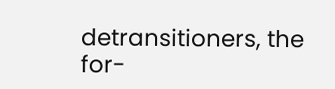detransitioners, the for-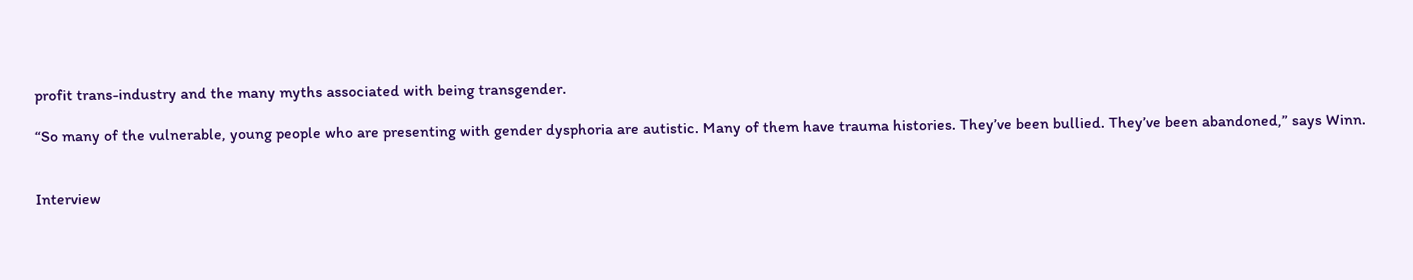profit trans-industry and the many myths associated with being transgender.

“So many of the vulnerable, young people who are presenting with gender dysphoria are autistic. Many of them have trauma histories. They’ve been bullied. They’ve been abandoned,” says Winn.


Interview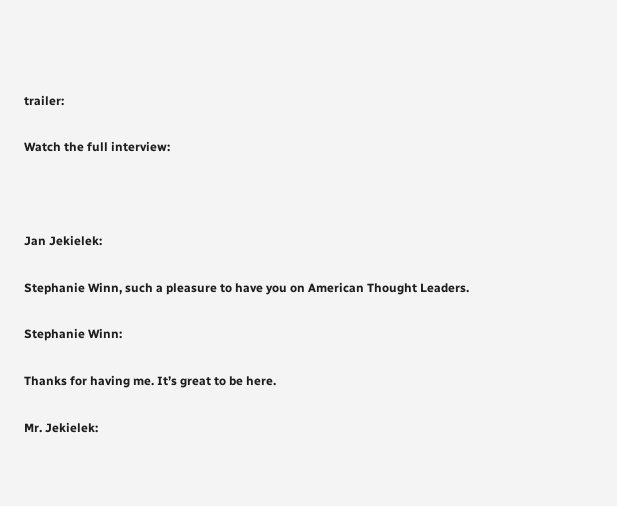trailer:

Watch the full interview:



Jan Jekielek:

Stephanie Winn, such a pleasure to have you on American Thought Leaders.

Stephanie Winn:

Thanks for having me. It’s great to be here.

Mr. Jekielek: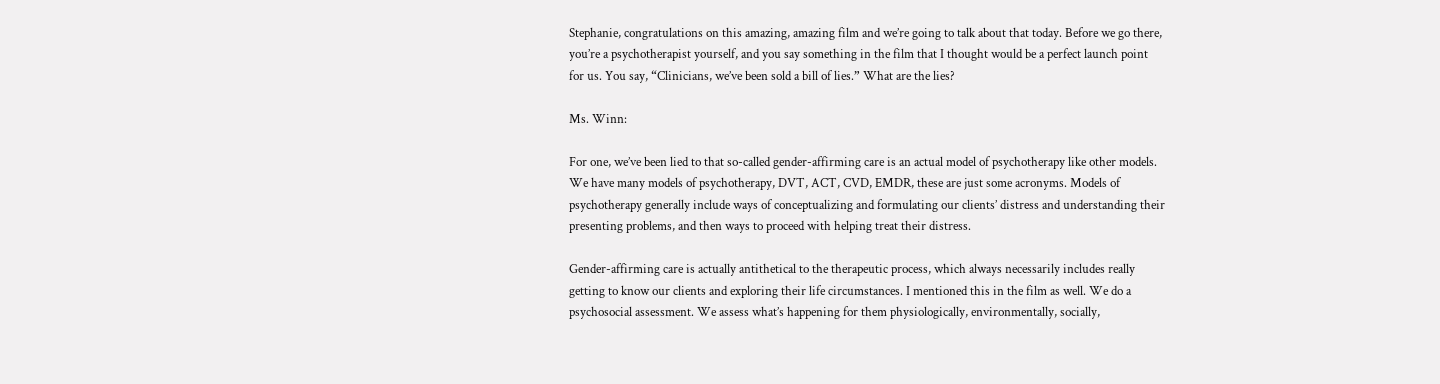Stephanie, congratulations on this amazing, amazing film and we’re going to talk about that today. Before we go there, you’re a psychotherapist yourself, and you say something in the film that I thought would be a perfect launch point for us. You say, “Clinicians, we’ve been sold a bill of lies.” What are the lies?

Ms. Winn:

For one, we’ve been lied to that so-called gender-affirming care is an actual model of psychotherapy like other models. We have many models of psychotherapy, DVT, ACT, CVD, EMDR, these are just some acronyms. Models of psychotherapy generally include ways of conceptualizing and formulating our clients’ distress and understanding their presenting problems, and then ways to proceed with helping treat their distress.

Gender-affirming care is actually antithetical to the therapeutic process, which always necessarily includes really getting to know our clients and exploring their life circumstances. I mentioned this in the film as well. We do a psychosocial assessment. We assess what’s happening for them physiologically, environmentally, socially,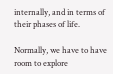internally, and in terms of their phases of life.

Normally, we have to have room to explore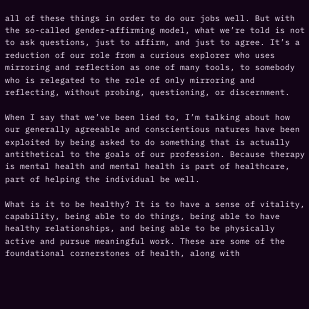all of these things in order to do our jobs well. But with the so-called gender-affirming model, what we’re told is not to ask questions, just to affirm, and just to agree. It’s a reduction of our role from a curious explorer who uses mirroring and reflection as one of many tools, to somebody who is relegated to the role of only mirroring and reflecting, without probing, questioning, or discernment.

When I say that we’ve been lied to, I’m talking about how our generally agreeable and conscientious natures have been exploited by being asked to do something that is actually antithetical to the goals of our profession. Because therapy is mental health and mental health is part of healthcare, part of helping the individual be well.

What is it to be healthy? It is to have a sense of vitality, capability, being able to do things, being able to have healthy relationships, and being able to be physically active and pursue meaningful work. These are some of the foundational cornerstones of health, along with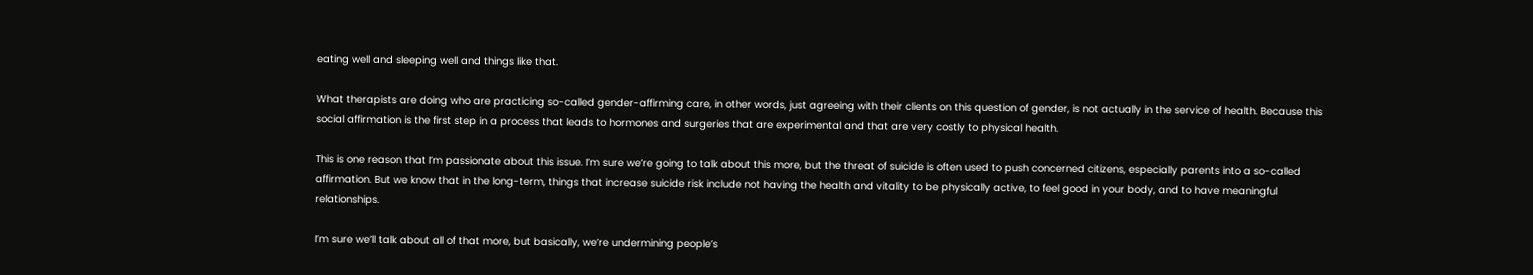eating well and sleeping well and things like that.

What therapists are doing who are practicing so-called gender-affirming care, in other words, just agreeing with their clients on this question of gender, is not actually in the service of health. Because this social affirmation is the first step in a process that leads to hormones and surgeries that are experimental and that are very costly to physical health.

This is one reason that I’m passionate about this issue. I’m sure we’re going to talk about this more, but the threat of suicide is often used to push concerned citizens, especially parents into a so-called affirmation. But we know that in the long-term, things that increase suicide risk include not having the health and vitality to be physically active, to feel good in your body, and to have meaningful relationships.

I’m sure we’ll talk about all of that more, but basically, we’re undermining people’s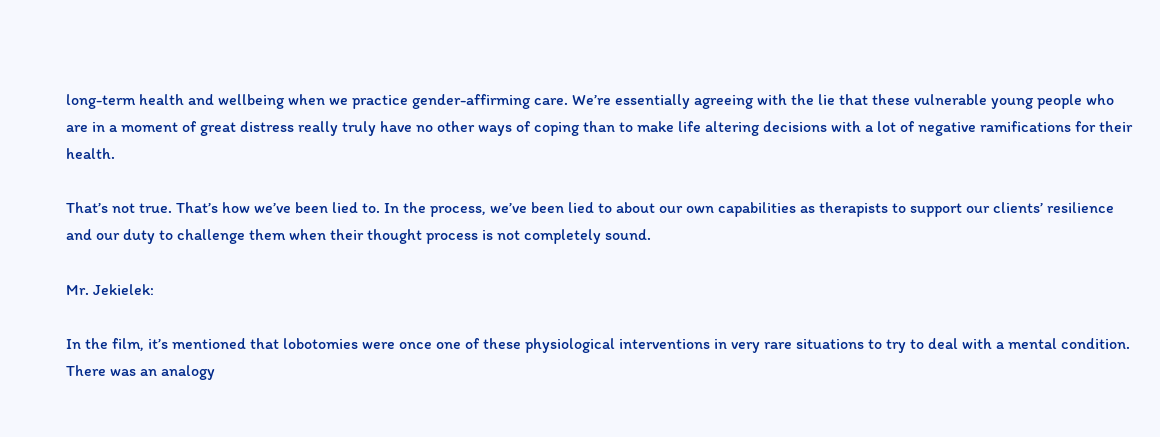long-term health and wellbeing when we practice gender-affirming care. We’re essentially agreeing with the lie that these vulnerable young people who are in a moment of great distress really truly have no other ways of coping than to make life altering decisions with a lot of negative ramifications for their health.

That’s not true. That’s how we’ve been lied to. In the process, we’ve been lied to about our own capabilities as therapists to support our clients’ resilience and our duty to challenge them when their thought process is not completely sound.

Mr. Jekielek:

In the film, it’s mentioned that lobotomies were once one of these physiological interventions in very rare situations to try to deal with a mental condition. There was an analogy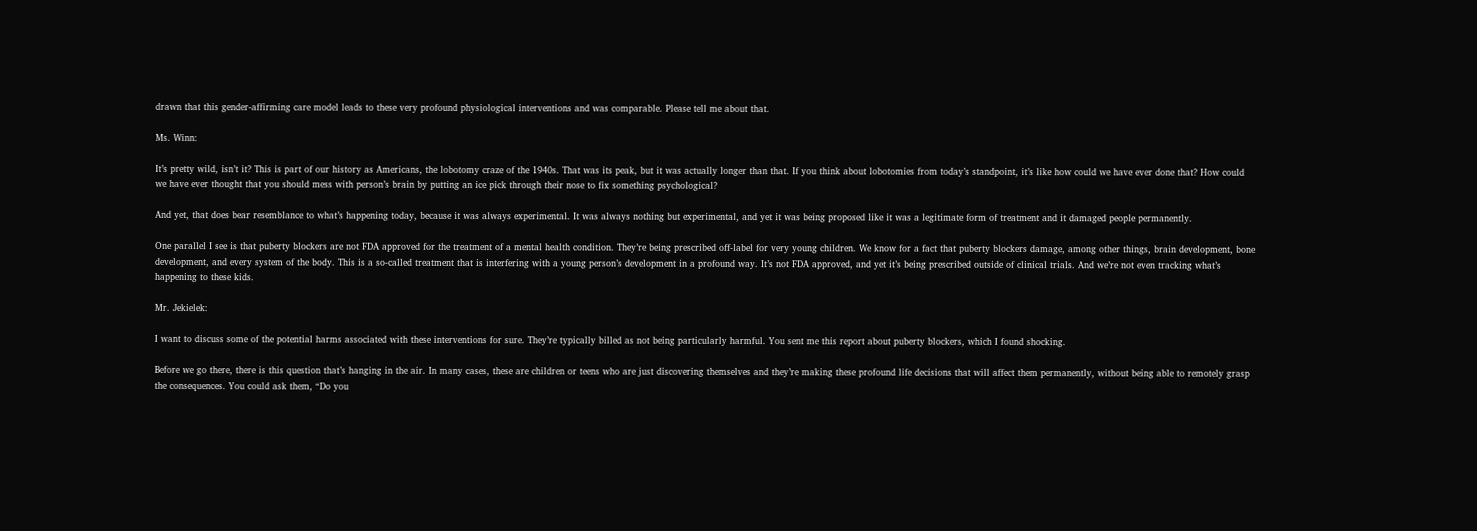drawn that this gender-affirming care model leads to these very profound physiological interventions and was comparable. Please tell me about that.

Ms. Winn:

It’s pretty wild, isn’t it? This is part of our history as Americans, the lobotomy craze of the 1940s. That was its peak, but it was actually longer than that. If you think about lobotomies from today’s standpoint, it’s like how could we have ever done that? How could we have ever thought that you should mess with person’s brain by putting an ice pick through their nose to fix something psychological?

And yet, that does bear resemblance to what’s happening today, because it was always experimental. It was always nothing but experimental, and yet it was being proposed like it was a legitimate form of treatment and it damaged people permanently.

One parallel I see is that puberty blockers are not FDA approved for the treatment of a mental health condition. They’re being prescribed off-label for very young children. We know for a fact that puberty blockers damage, among other things, brain development, bone development, and every system of the body. This is a so-called treatment that is interfering with a young person’s development in a profound way. It’s not FDA approved, and yet it’s being prescribed outside of clinical trials. And we’re not even tracking what’s happening to these kids.

Mr. Jekielek:

I want to discuss some of the potential harms associated with these interventions for sure. They’re typically billed as not being particularly harmful. You sent me this report about puberty blockers, which I found shocking.

Before we go there, there is this question that’s hanging in the air. In many cases, these are children or teens who are just discovering themselves and they’re making these profound life decisions that will affect them permanently, without being able to remotely grasp the consequences. You could ask them, “Do you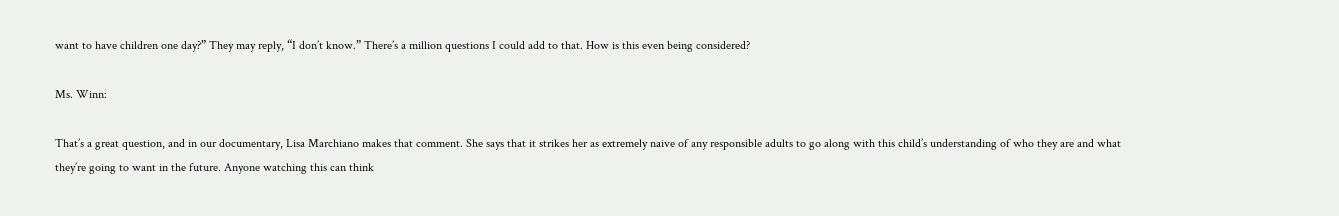want to have children one day?” They may reply, “I don’t know.” There’s a million questions I could add to that. How is this even being considered?

Ms. Winn:

That’s a great question, and in our documentary, Lisa Marchiano makes that comment. She says that it strikes her as extremely naive of any responsible adults to go along with this child’s understanding of who they are and what they’re going to want in the future. Anyone watching this can think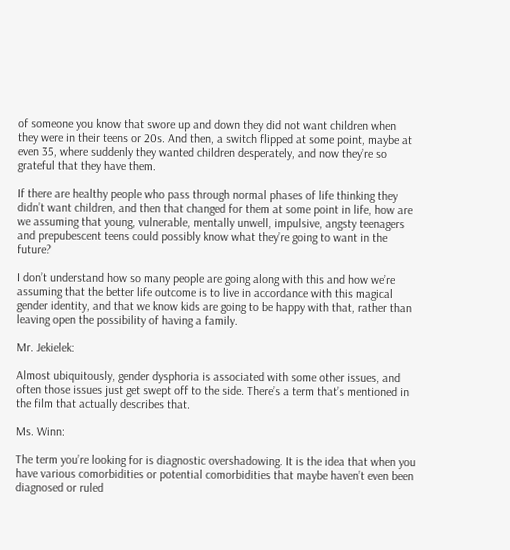of someone you know that swore up and down they did not want children when they were in their teens or 20s. And then, a switch flipped at some point, maybe at even 35, where suddenly they wanted children desperately, and now they’re so grateful that they have them.

If there are healthy people who pass through normal phases of life thinking they didn’t want children, and then that changed for them at some point in life, how are we assuming that young, vulnerable, mentally unwell, impulsive, angsty teenagers and prepubescent teens could possibly know what they’re going to want in the future?

I don’t understand how so many people are going along with this and how we’re assuming that the better life outcome is to live in accordance with this magical gender identity, and that we know kids are going to be happy with that, rather than leaving open the possibility of having a family.

Mr. Jekielek:

Almost ubiquitously, gender dysphoria is associated with some other issues, and often those issues just get swept off to the side. There’s a term that’s mentioned in the film that actually describes that.

Ms. Winn:

The term you’re looking for is diagnostic overshadowing. It is the idea that when you have various comorbidities or potential comorbidities that maybe haven’t even been diagnosed or ruled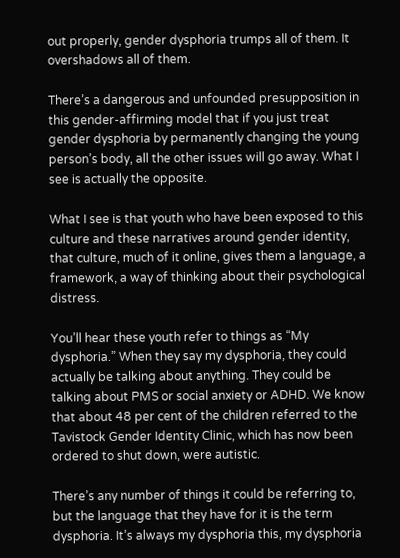out properly, gender dysphoria trumps all of them. It overshadows all of them.

There’s a dangerous and unfounded presupposition in this gender-affirming model that if you just treat gender dysphoria by permanently changing the young person’s body, all the other issues will go away. What I see is actually the opposite.

What I see is that youth who have been exposed to this culture and these narratives around gender identity, that culture, much of it online, gives them a language, a framework, a way of thinking about their psychological distress.

You’ll hear these youth refer to things as “My dysphoria.” When they say my dysphoria, they could actually be talking about anything. They could be talking about PMS or social anxiety or ADHD. We know that about 48 per cent of the children referred to the Tavistock Gender Identity Clinic, which has now been ordered to shut down, were autistic.

There’s any number of things it could be referring to, but the language that they have for it is the term dysphoria. It’s always my dysphoria this, my dysphoria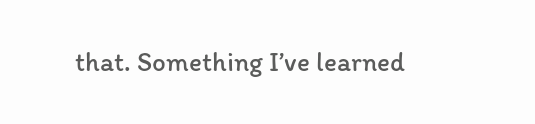that. Something I’ve learned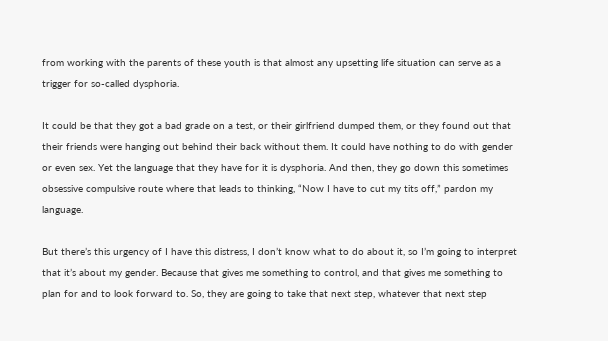from working with the parents of these youth is that almost any upsetting life situation can serve as a trigger for so-called dysphoria.

It could be that they got a bad grade on a test, or their girlfriend dumped them, or they found out that their friends were hanging out behind their back without them. It could have nothing to do with gender or even sex. Yet the language that they have for it is dysphoria. And then, they go down this sometimes obsessive compulsive route where that leads to thinking, “Now I have to cut my tits off,” pardon my language.

But there’s this urgency of I have this distress, I don’t know what to do about it, so I’m going to interpret that it’s about my gender. Because that gives me something to control, and that gives me something to plan for and to look forward to. So, they are going to take that next step, whatever that next step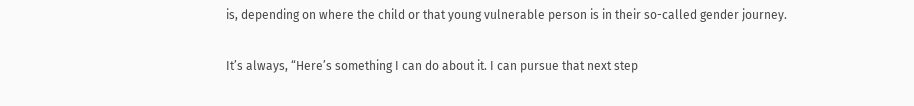is, depending on where the child or that young vulnerable person is in their so-called gender journey.

It’s always, “Here’s something I can do about it. I can pursue that next step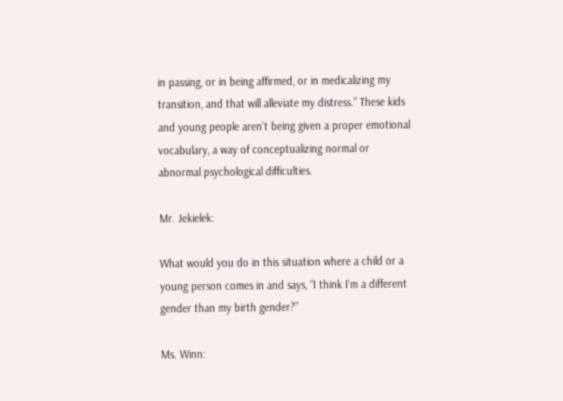in passing, or in being affirmed, or in medicalizing my transition, and that will alleviate my distress.” These kids and young people aren’t being given a proper emotional vocabulary, a way of conceptualizing normal or abnormal psychological difficulties.

Mr. Jekielek:

What would you do in this situation where a child or a young person comes in and says, “I think I’m a different gender than my birth gender?”

Ms. Winn: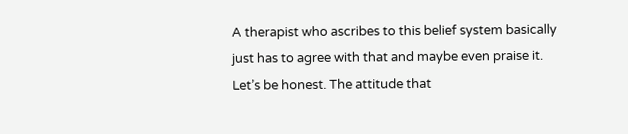A therapist who ascribes to this belief system basically just has to agree with that and maybe even praise it. Let’s be honest. The attitude that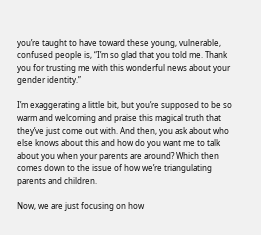you’re taught to have toward these young, vulnerable, confused people is, “I’m so glad that you told me. Thank you for trusting me with this wonderful news about your gender identity.”

I’m exaggerating a little bit, but you’re supposed to be so warm and welcoming and praise this magical truth that they’ve just come out with. And then, you ask about who else knows about this and how do you want me to talk about you when your parents are around? Which then comes down to the issue of how we’re triangulating parents and children.

Now, we are just focusing on how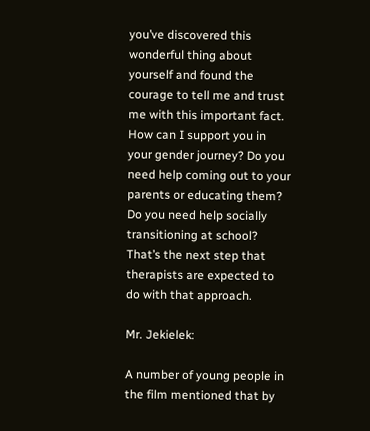you’ve discovered this wonderful thing about yourself and found the courage to tell me and trust me with this important fact. How can I support you in your gender journey? Do you need help coming out to your parents or educating them? Do you need help socially transitioning at school? That’s the next step that therapists are expected to do with that approach.

Mr. Jekielek:

A number of young people in the film mentioned that by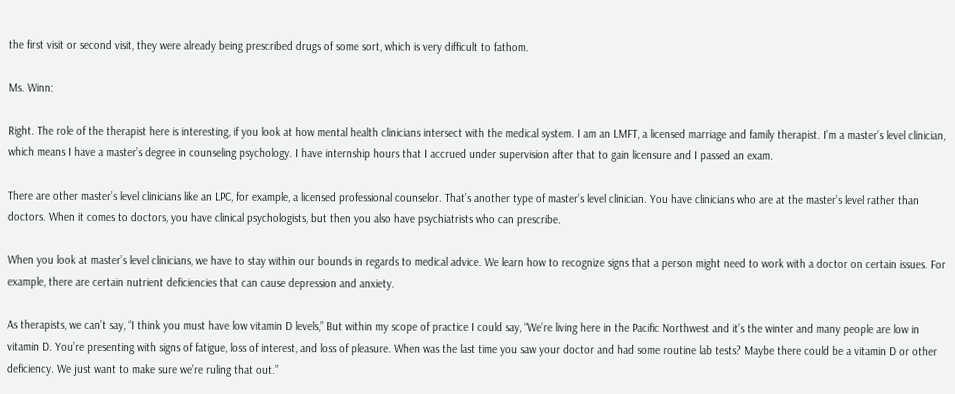the first visit or second visit, they were already being prescribed drugs of some sort, which is very difficult to fathom.

Ms. Winn:

Right. The role of the therapist here is interesting, if you look at how mental health clinicians intersect with the medical system. I am an LMFT, a licensed marriage and family therapist. I’m a master’s level clinician, which means I have a master’s degree in counseling psychology. I have internship hours that I accrued under supervision after that to gain licensure and I passed an exam.

There are other master’s level clinicians like an LPC, for example, a licensed professional counselor. That’s another type of master’s level clinician. You have clinicians who are at the master’s level rather than doctors. When it comes to doctors, you have clinical psychologists, but then you also have psychiatrists who can prescribe.

When you look at master’s level clinicians, we have to stay within our bounds in regards to medical advice. We learn how to recognize signs that a person might need to work with a doctor on certain issues. For example, there are certain nutrient deficiencies that can cause depression and anxiety.

As therapists, we can’t say, “I think you must have low vitamin D levels,” But within my scope of practice I could say, “We’re living here in the Pacific Northwest and it’s the winter and many people are low in vitamin D. You’re presenting with signs of fatigue, loss of interest, and loss of pleasure. When was the last time you saw your doctor and had some routine lab tests? Maybe there could be a vitamin D or other deficiency. We just want to make sure we’re ruling that out.”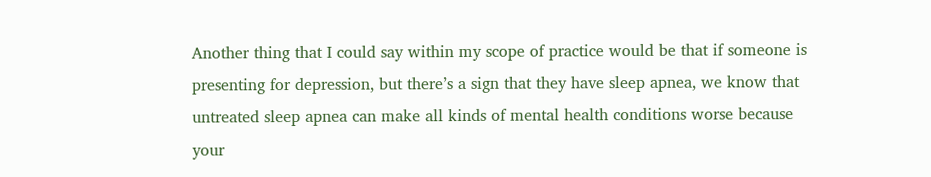Another thing that I could say within my scope of practice would be that if someone is presenting for depression, but there’s a sign that they have sleep apnea, we know that untreated sleep apnea can make all kinds of mental health conditions worse because your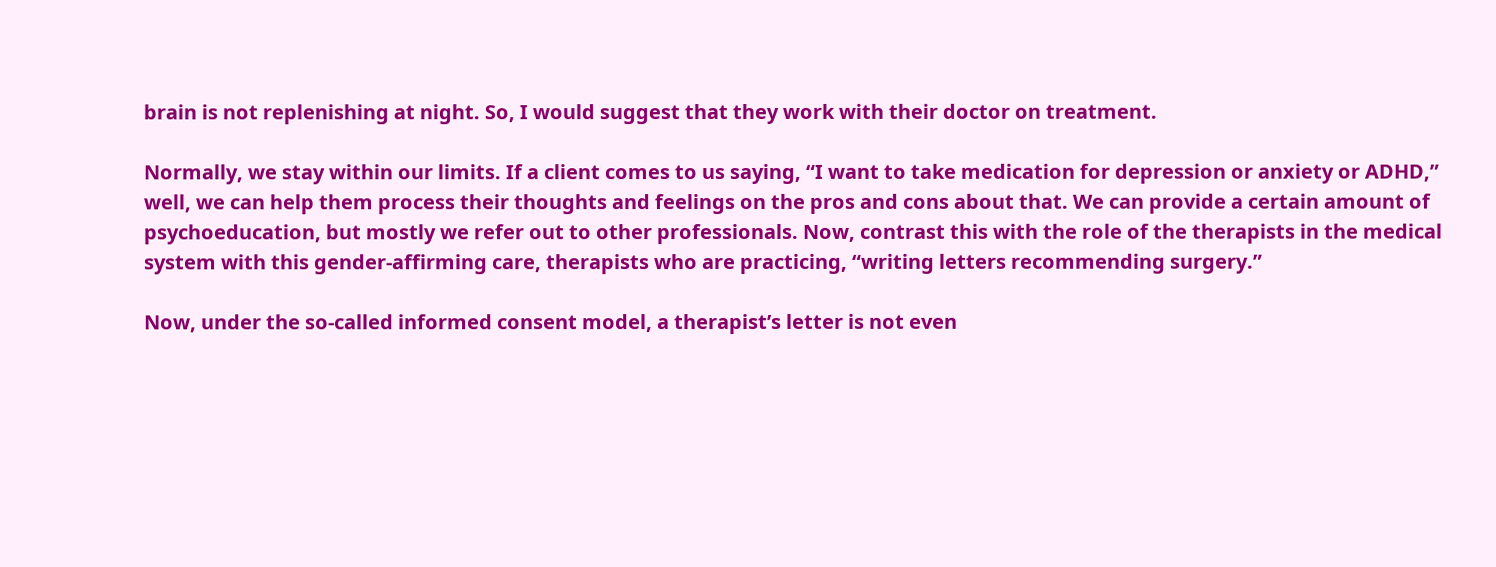brain is not replenishing at night. So, I would suggest that they work with their doctor on treatment.

Normally, we stay within our limits. If a client comes to us saying, “I want to take medication for depression or anxiety or ADHD,” well, we can help them process their thoughts and feelings on the pros and cons about that. We can provide a certain amount of psychoeducation, but mostly we refer out to other professionals. Now, contrast this with the role of the therapists in the medical system with this gender-affirming care, therapists who are practicing, “writing letters recommending surgery.”

Now, under the so-called informed consent model, a therapist’s letter is not even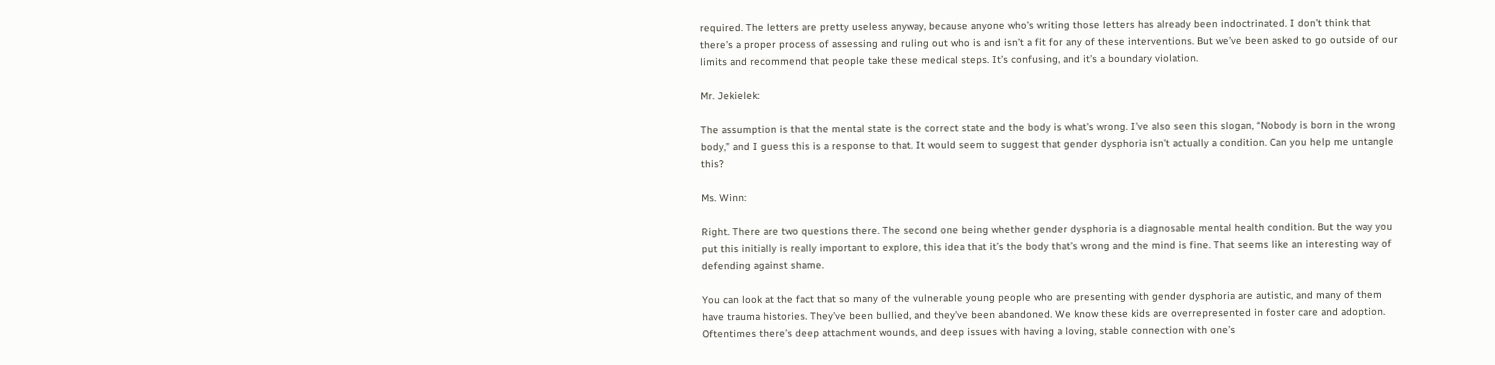required. The letters are pretty useless anyway, because anyone who’s writing those letters has already been indoctrinated. I don’t think that there’s a proper process of assessing and ruling out who is and isn’t a fit for any of these interventions. But we’ve been asked to go outside of our limits and recommend that people take these medical steps. It’s confusing, and it’s a boundary violation.

Mr. Jekielek:

The assumption is that the mental state is the correct state and the body is what’s wrong. I’ve also seen this slogan, “Nobody is born in the wrong body,” and I guess this is a response to that. It would seem to suggest that gender dysphoria isn’t actually a condition. Can you help me untangle this?

Ms. Winn:

Right. There are two questions there. The second one being whether gender dysphoria is a diagnosable mental health condition. But the way you put this initially is really important to explore, this idea that it’s the body that’s wrong and the mind is fine. That seems like an interesting way of defending against shame.

You can look at the fact that so many of the vulnerable young people who are presenting with gender dysphoria are autistic, and many of them have trauma histories. They’ve been bullied, and they’ve been abandoned. We know these kids are overrepresented in foster care and adoption. Oftentimes there’s deep attachment wounds, and deep issues with having a loving, stable connection with one’s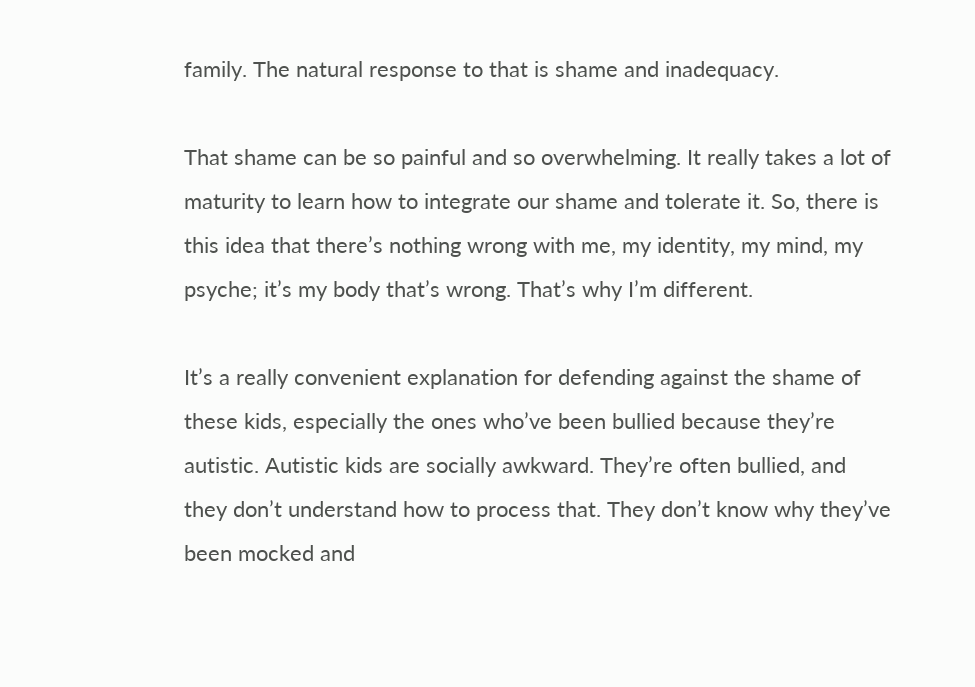family. The natural response to that is shame and inadequacy.

That shame can be so painful and so overwhelming. It really takes a lot of maturity to learn how to integrate our shame and tolerate it. So, there is this idea that there’s nothing wrong with me, my identity, my mind, my psyche; it’s my body that’s wrong. That’s why I’m different.

It’s a really convenient explanation for defending against the shame of these kids, especially the ones who’ve been bullied because they’re autistic. Autistic kids are socially awkward. They’re often bullied, and they don’t understand how to process that. They don’t know why they’ve been mocked and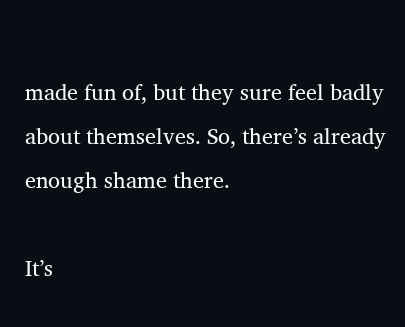made fun of, but they sure feel badly about themselves. So, there’s already enough shame there.

It’s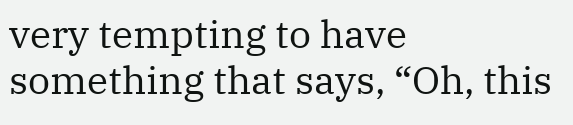very tempting to have something that says, “Oh, this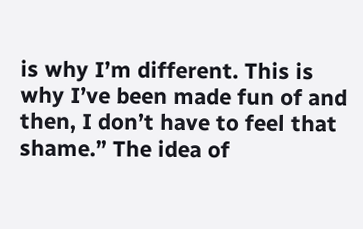is why I’m different. This is why I’ve been made fun of and then, I don’t have to feel that shame.” The idea of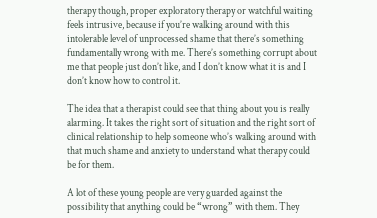therapy though, proper exploratory therapy or watchful waiting feels intrusive, because if you’re walking around with this intolerable level of unprocessed shame that there’s something fundamentally wrong with me. There’s something corrupt about me that people just don’t like, and I don’t know what it is and I don’t know how to control it.

The idea that a therapist could see that thing about you is really alarming. It takes the right sort of situation and the right sort of clinical relationship to help someone who’s walking around with that much shame and anxiety to understand what therapy could be for them.

A lot of these young people are very guarded against the possibility that anything could be “wrong” with them. They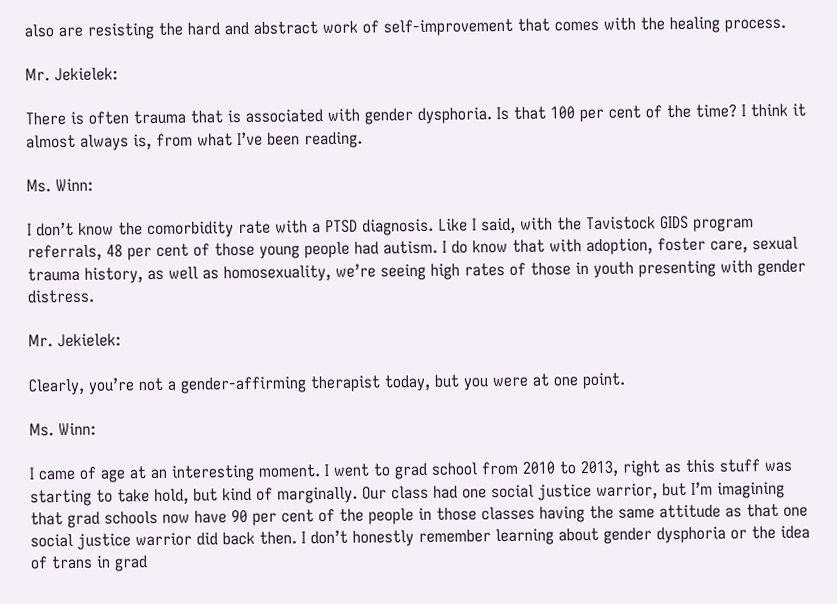also are resisting the hard and abstract work of self-improvement that comes with the healing process.

Mr. Jekielek:

There is often trauma that is associated with gender dysphoria. Is that 100 per cent of the time? I think it almost always is, from what I’ve been reading.

Ms. Winn:

I don’t know the comorbidity rate with a PTSD diagnosis. Like I said, with the Tavistock GIDS program referrals, 48 per cent of those young people had autism. I do know that with adoption, foster care, sexual trauma history, as well as homosexuality, we’re seeing high rates of those in youth presenting with gender distress.

Mr. Jekielek:

Clearly, you’re not a gender-affirming therapist today, but you were at one point.

Ms. Winn:

I came of age at an interesting moment. I went to grad school from 2010 to 2013, right as this stuff was starting to take hold, but kind of marginally. Our class had one social justice warrior, but I’m imagining that grad schools now have 90 per cent of the people in those classes having the same attitude as that one social justice warrior did back then. I don’t honestly remember learning about gender dysphoria or the idea of trans in grad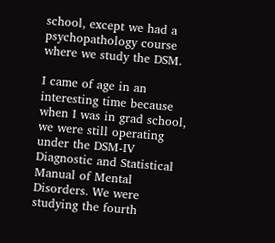school, except we had a psychopathology course where we study the DSM.

I came of age in an interesting time because when I was in grad school, we were still operating under the DSM-IV Diagnostic and Statistical Manual of Mental Disorders. We were studying the fourth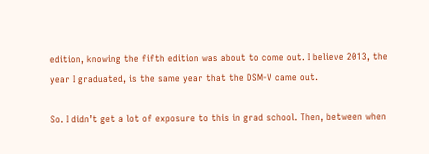edition, knowing the fifth edition was about to come out. I believe 2013, the year I graduated, is the same year that the DSM-V came out.

So. I didn’t get a lot of exposure to this in grad school. Then, between when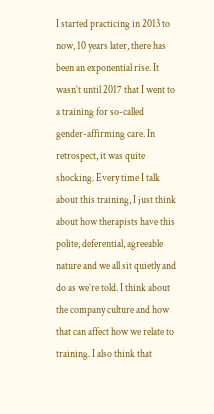I started practicing in 2013 to now, 10 years later, there has been an exponential rise. It wasn’t until 2017 that I went to a training for so-called gender-affirming care. In retrospect, it was quite shocking. Every time I talk about this training, I just think about how therapists have this polite, deferential, agreeable nature and we all sit quietly and do as we’re told. I think about the company culture and how that can affect how we relate to training. I also think that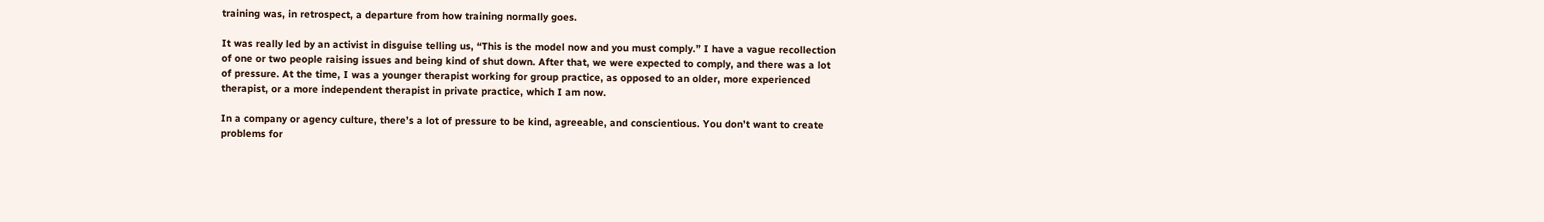training was, in retrospect, a departure from how training normally goes.

It was really led by an activist in disguise telling us, “This is the model now and you must comply.” I have a vague recollection of one or two people raising issues and being kind of shut down. After that, we were expected to comply, and there was a lot of pressure. At the time, I was a younger therapist working for group practice, as opposed to an older, more experienced therapist, or a more independent therapist in private practice, which I am now.

In a company or agency culture, there’s a lot of pressure to be kind, agreeable, and conscientious. You don’t want to create problems for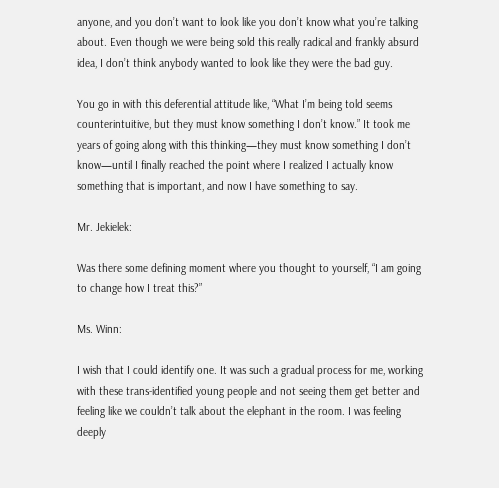anyone, and you don’t want to look like you don’t know what you’re talking about. Even though we were being sold this really radical and frankly absurd idea, I don’t think anybody wanted to look like they were the bad guy.

You go in with this deferential attitude like, “What I’m being told seems counterintuitive, but they must know something I don’t know.” It took me years of going along with this thinking—they must know something I don’t know—until I finally reached the point where I realized I actually know something that is important, and now I have something to say.

Mr. Jekielek:

Was there some defining moment where you thought to yourself, “I am going to change how I treat this?”

Ms. Winn:

I wish that I could identify one. It was such a gradual process for me, working with these trans-identified young people and not seeing them get better and feeling like we couldn’t talk about the elephant in the room. I was feeling deeply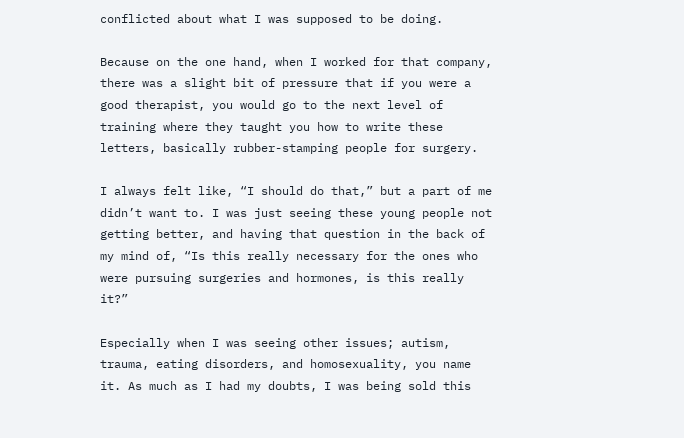conflicted about what I was supposed to be doing.

Because on the one hand, when I worked for that company, there was a slight bit of pressure that if you were a good therapist, you would go to the next level of training where they taught you how to write these letters, basically rubber-stamping people for surgery.

I always felt like, “I should do that,” but a part of me didn’t want to. I was just seeing these young people not getting better, and having that question in the back of my mind of, “Is this really necessary for the ones who were pursuing surgeries and hormones, is this really it?”

Especially when I was seeing other issues; autism, trauma, eating disorders, and homosexuality, you name it. As much as I had my doubts, I was being sold this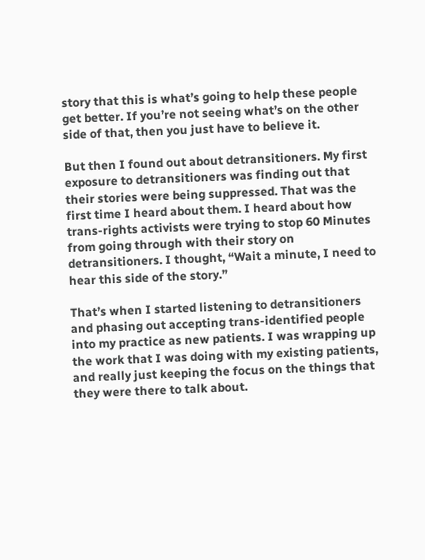story that this is what’s going to help these people get better. If you’re not seeing what’s on the other side of that, then you just have to believe it.

But then I found out about detransitioners. My first exposure to detransitioners was finding out that their stories were being suppressed. That was the first time I heard about them. I heard about how trans-rights activists were trying to stop 60 Minutes from going through with their story on detransitioners. I thought, “Wait a minute, I need to hear this side of the story.”

That’s when I started listening to detransitioners and phasing out accepting trans-identified people into my practice as new patients. I was wrapping up the work that I was doing with my existing patients, and really just keeping the focus on the things that they were there to talk about.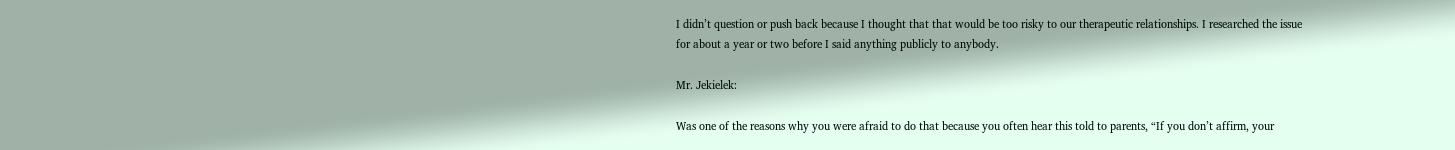I didn’t question or push back because I thought that that would be too risky to our therapeutic relationships. I researched the issue for about a year or two before I said anything publicly to anybody.

Mr. Jekielek:

Was one of the reasons why you were afraid to do that because you often hear this told to parents, “If you don’t affirm, your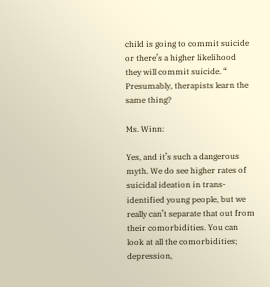child is going to commit suicide or there’s a higher likelihood they will commit suicide. “ Presumably, therapists learn the same thing?

Ms. Winn:

Yes, and it’s such a dangerous myth. We do see higher rates of suicidal ideation in trans-identified young people, but we really can’t separate that out from their comorbidities. You can look at all the comorbidities; depression,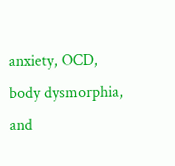anxiety, OCD, body dysmorphia, and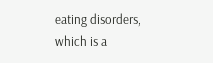eating disorders, which is a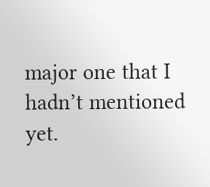major one that I hadn’t mentioned yet.